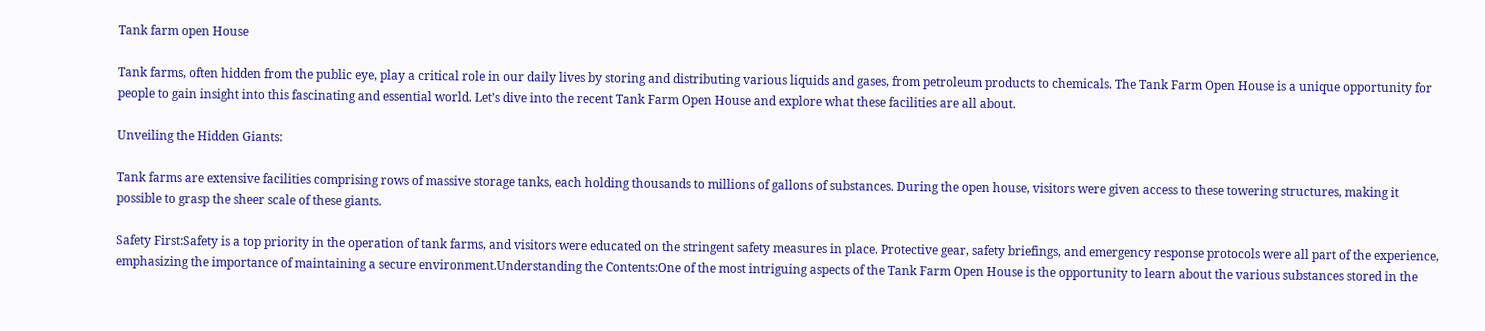Tank farm open House

Tank farms, often hidden from the public eye, play a critical role in our daily lives by storing and distributing various liquids and gases, from petroleum products to chemicals. The Tank Farm Open House is a unique opportunity for people to gain insight into this fascinating and essential world. Let’s dive into the recent Tank Farm Open House and explore what these facilities are all about.

Unveiling the Hidden Giants:

Tank farms are extensive facilities comprising rows of massive storage tanks, each holding thousands to millions of gallons of substances. During the open house, visitors were given access to these towering structures, making it possible to grasp the sheer scale of these giants.

Safety First:Safety is a top priority in the operation of tank farms, and visitors were educated on the stringent safety measures in place. Protective gear, safety briefings, and emergency response protocols were all part of the experience, emphasizing the importance of maintaining a secure environment.Understanding the Contents:One of the most intriguing aspects of the Tank Farm Open House is the opportunity to learn about the various substances stored in the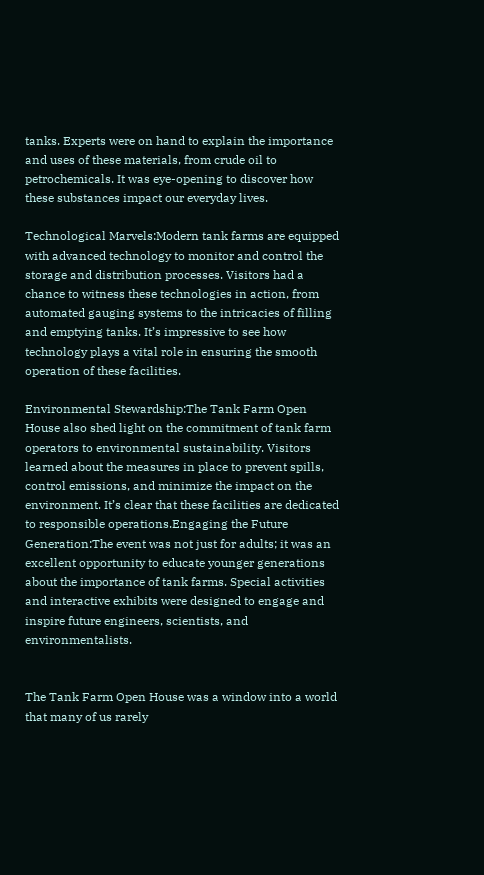tanks. Experts were on hand to explain the importance and uses of these materials, from crude oil to petrochemicals. It was eye-opening to discover how these substances impact our everyday lives.

Technological Marvels:Modern tank farms are equipped with advanced technology to monitor and control the storage and distribution processes. Visitors had a chance to witness these technologies in action, from automated gauging systems to the intricacies of filling and emptying tanks. It’s impressive to see how technology plays a vital role in ensuring the smooth operation of these facilities.

Environmental Stewardship:The Tank Farm Open House also shed light on the commitment of tank farm operators to environmental sustainability. Visitors learned about the measures in place to prevent spills, control emissions, and minimize the impact on the environment. It’s clear that these facilities are dedicated to responsible operations.Engaging the Future Generation:The event was not just for adults; it was an excellent opportunity to educate younger generations about the importance of tank farms. Special activities and interactive exhibits were designed to engage and inspire future engineers, scientists, and environmentalists.


The Tank Farm Open House was a window into a world that many of us rarely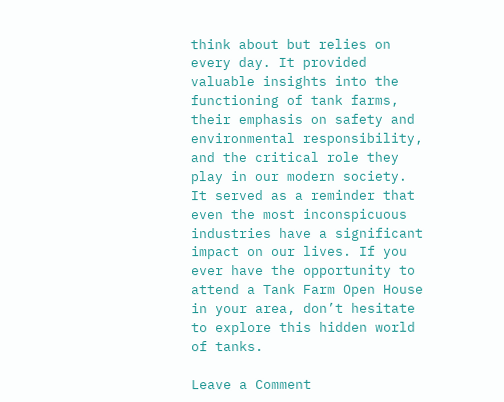think about but relies on every day. It provided valuable insights into the functioning of tank farms, their emphasis on safety and environmental responsibility, and the critical role they play in our modern society. It served as a reminder that even the most inconspicuous industries have a significant impact on our lives. If you ever have the opportunity to attend a Tank Farm Open House in your area, don’t hesitate to explore this hidden world of tanks.

Leave a Comment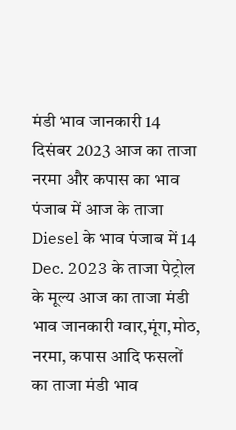मंडी भाव जानकारी 14 दिसंबर 2023 आज का ताजा नरमा और कपास का भाव पंजाब में आज के ताजा Diesel के भाव पंजाब में 14 Dec. 2023 के ताजा पेट्रोल के मूल्य आज का ताजा मंडी भाव जानकारी ग्वार,मूंग,मोठ, नरमा, कपास आदि फसलों का ताजा मंडी भाव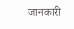जानकारी